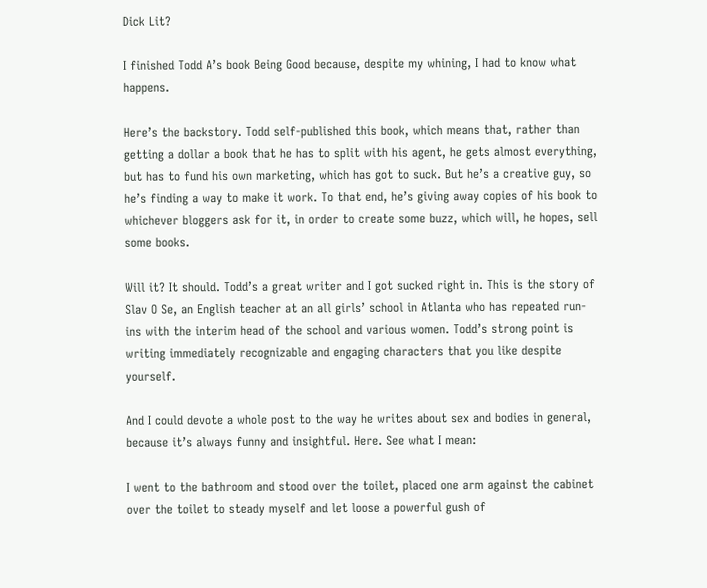Dick Lit?

I finished Todd A’s book Being Good because, despite my whining, I had to know what happens.

Here’s the backstory. Todd self-published this book, which means that, rather than getting a dollar a book that he has to split with his agent, he gets almost everything, but has to fund his own marketing, which has got to suck. But he’s a creative guy, so he’s finding a way to make it work. To that end, he’s giving away copies of his book to whichever bloggers ask for it, in order to create some buzz, which will, he hopes, sell some books.

Will it? It should. Todd’s a great writer and I got sucked right in. This is the story of Slav O Se, an English teacher at an all girls’ school in Atlanta who has repeated run-ins with the interim head of the school and various women. Todd’s strong point is writing immediately recognizable and engaging characters that you like despite yourself.

And I could devote a whole post to the way he writes about sex and bodies in general, because it’s always funny and insightful. Here. See what I mean:

I went to the bathroom and stood over the toilet, placed one arm against the cabinet over the toilet to steady myself and let loose a powerful gush of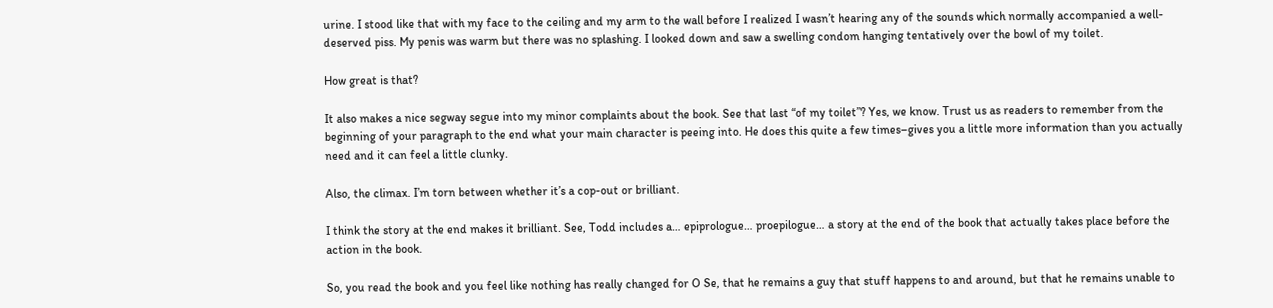urine. I stood like that with my face to the ceiling and my arm to the wall before I realized I wasn’t hearing any of the sounds which normally accompanied a well-deserved piss. My penis was warm but there was no splashing. I looked down and saw a swelling condom hanging tentatively over the bowl of my toilet.

How great is that?

It also makes a nice segway segue into my minor complaints about the book. See that last “of my toilet”? Yes, we know. Trust us as readers to remember from the beginning of your paragraph to the end what your main character is peeing into. He does this quite a few times–gives you a little more information than you actually need and it can feel a little clunky.

Also, the climax. I’m torn between whether it’s a cop-out or brilliant.

I think the story at the end makes it brilliant. See, Todd includes a… epiprologue… proepilogue… a story at the end of the book that actually takes place before the action in the book.

So, you read the book and you feel like nothing has really changed for O Se, that he remains a guy that stuff happens to and around, but that he remains unable to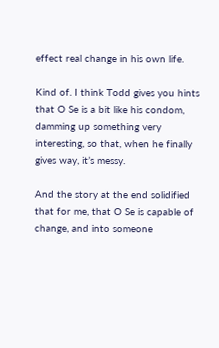effect real change in his own life.

Kind of. I think Todd gives you hints that O Se is a bit like his condom, damming up something very interesting, so that, when he finally gives way, it’s messy.

And the story at the end solidified that for me, that O Se is capable of change, and into someone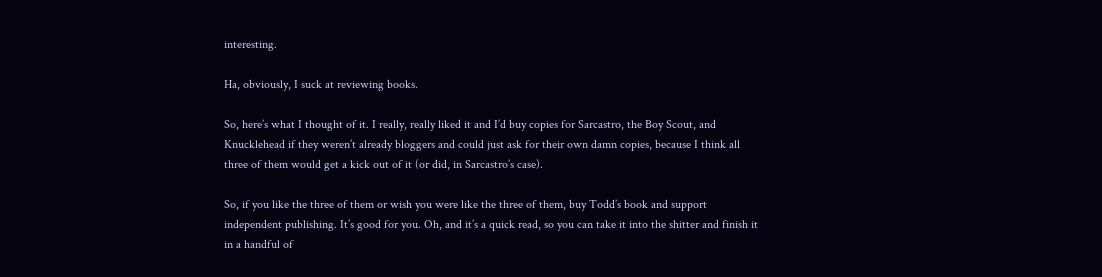interesting.

Ha, obviously, I suck at reviewing books.

So, here’s what I thought of it. I really, really liked it and I’d buy copies for Sarcastro, the Boy Scout, and Knucklehead if they weren’t already bloggers and could just ask for their own damn copies, because I think all three of them would get a kick out of it (or did, in Sarcastro’s case).

So, if you like the three of them or wish you were like the three of them, buy Todd’s book and support independent publishing. It’s good for you. Oh, and it’s a quick read, so you can take it into the shitter and finish it in a handful of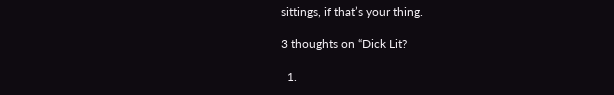sittings, if that’s your thing.

3 thoughts on “Dick Lit?

  1.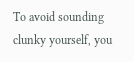To avoid sounding clunky yourself, you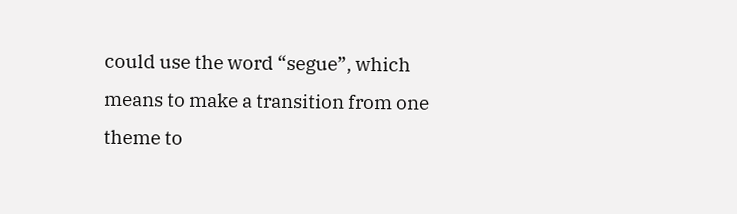could use the word “segue”, which means to make a transition from one theme to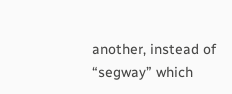another, instead of “segway” which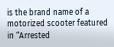is the brand name of a motorized scooter featured in “Arrested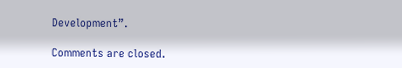Development”.

Comments are closed.